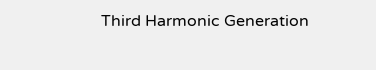Third Harmonic Generation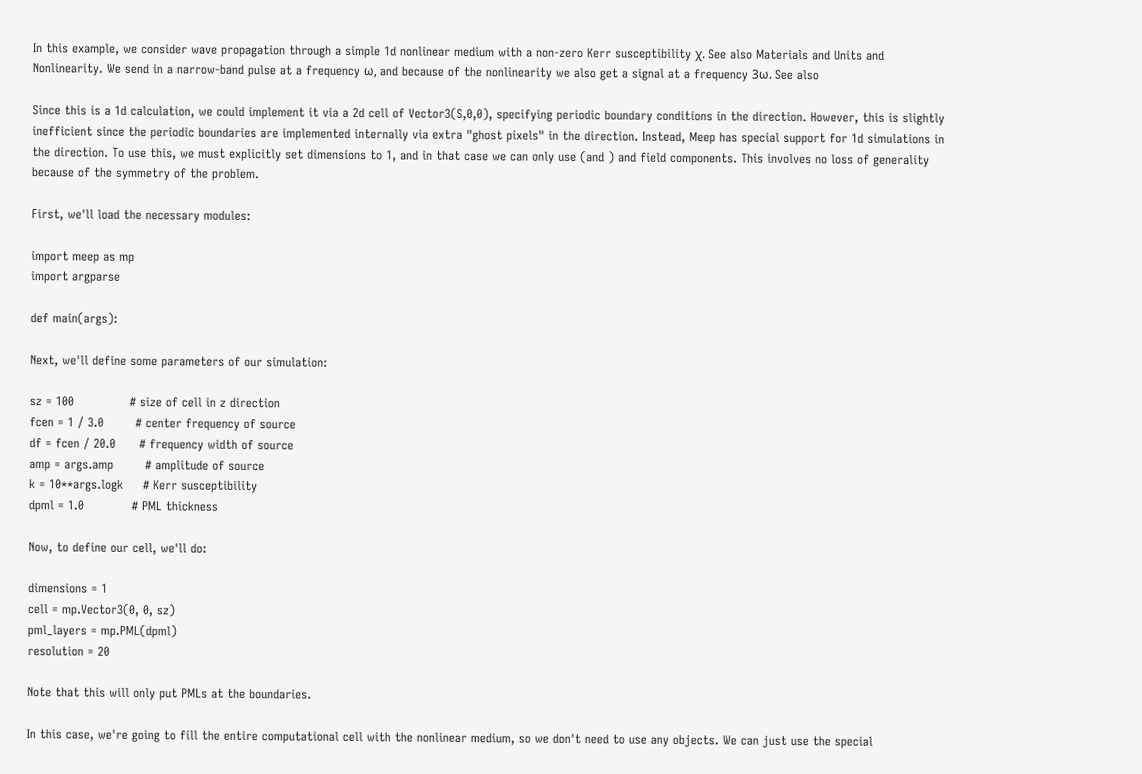In this example, we consider wave propagation through a simple 1d nonlinear medium with a non-zero Kerr susceptibility χ. See also Materials and Units and Nonlinearity. We send in a narrow-band pulse at a frequency ω, and because of the nonlinearity we also get a signal at a frequency 3ω. See also

Since this is a 1d calculation, we could implement it via a 2d cell of Vector3(S,0,0), specifying periodic boundary conditions in the direction. However, this is slightly inefficient since the periodic boundaries are implemented internally via extra "ghost pixels" in the direction. Instead, Meep has special support for 1d simulations in the direction. To use this, we must explicitly set dimensions to 1, and in that case we can only use (and ) and field components. This involves no loss of generality because of the symmetry of the problem.

First, we'll load the necessary modules:

import meep as mp
import argparse

def main(args):

Next, we'll define some parameters of our simulation:

sz = 100              # size of cell in z direction
fcen = 1 / 3.0        # center frequency of source
df = fcen / 20.0      # frequency width of source
amp = args.amp        # amplitude of source
k = 10**args.logk     # Kerr susceptibility
dpml = 1.0            # PML thickness

Now, to define our cell, we'll do:

dimensions = 1
cell = mp.Vector3(0, 0, sz)
pml_layers = mp.PML(dpml)
resolution = 20

Note that this will only put PMLs at the boundaries.

In this case, we're going to fill the entire computational cell with the nonlinear medium, so we don't need to use any objects. We can just use the special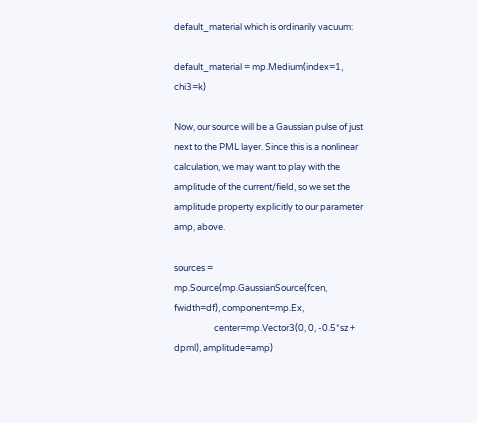default_material which is ordinarily vacuum:

default_material = mp.Medium(index=1, chi3=k)

Now, our source will be a Gaussian pulse of just next to the PML layer. Since this is a nonlinear calculation, we may want to play with the amplitude of the current/field, so we set the amplitude property explicitly to our parameter amp, above.

sources = mp.Source(mp.GaussianSource(fcen, fwidth=df), component=mp.Ex,
                    center=mp.Vector3(0, 0, -0.5*sz + dpml), amplitude=amp)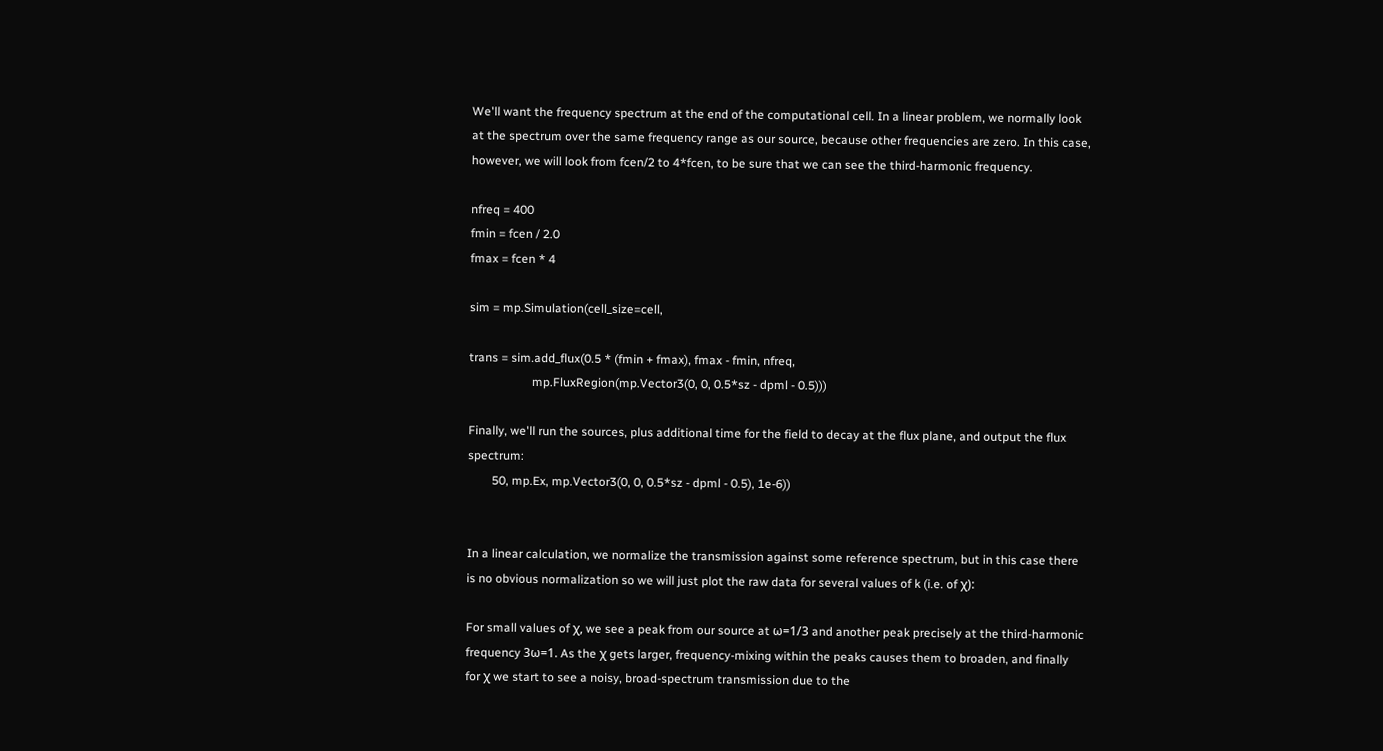We'll want the frequency spectrum at the end of the computational cell. In a linear problem, we normally look at the spectrum over the same frequency range as our source, because other frequencies are zero. In this case, however, we will look from fcen/2 to 4*fcen, to be sure that we can see the third-harmonic frequency.

nfreq = 400
fmin = fcen / 2.0
fmax = fcen * 4

sim = mp.Simulation(cell_size=cell,

trans = sim.add_flux(0.5 * (fmin + fmax), fmax - fmin, nfreq,
                     mp.FluxRegion(mp.Vector3(0, 0, 0.5*sz - dpml - 0.5)))

Finally, we'll run the sources, plus additional time for the field to decay at the flux plane, and output the flux spectrum:
        50, mp.Ex, mp.Vector3(0, 0, 0.5*sz - dpml - 0.5), 1e-6))


In a linear calculation, we normalize the transmission against some reference spectrum, but in this case there is no obvious normalization so we will just plot the raw data for several values of k (i.e. of χ):

For small values of χ, we see a peak from our source at ω=1/3 and another peak precisely at the third-harmonic frequency 3ω=1. As the χ gets larger, frequency-mixing within the peaks causes them to broaden, and finally for χ we start to see a noisy, broad-spectrum transmission due to the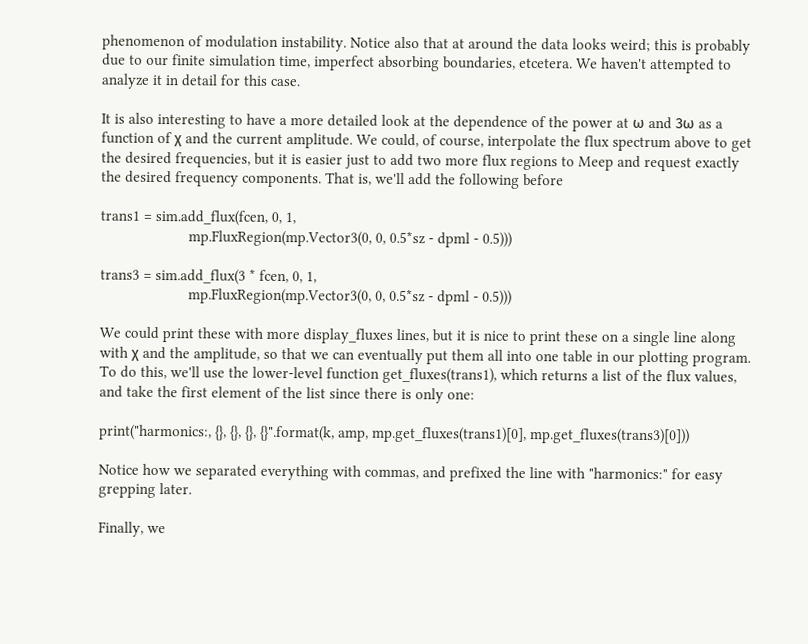phenomenon of modulation instability. Notice also that at around the data looks weird; this is probably due to our finite simulation time, imperfect absorbing boundaries, etcetera. We haven't attempted to analyze it in detail for this case.

It is also interesting to have a more detailed look at the dependence of the power at ω and 3ω as a function of χ and the current amplitude. We could, of course, interpolate the flux spectrum above to get the desired frequencies, but it is easier just to add two more flux regions to Meep and request exactly the desired frequency components. That is, we'll add the following before

trans1 = sim.add_flux(fcen, 0, 1,
                      mp.FluxRegion(mp.Vector3(0, 0, 0.5*sz - dpml - 0.5)))

trans3 = sim.add_flux(3 * fcen, 0, 1,
                      mp.FluxRegion(mp.Vector3(0, 0, 0.5*sz - dpml - 0.5)))

We could print these with more display_fluxes lines, but it is nice to print these on a single line along with χ and the amplitude, so that we can eventually put them all into one table in our plotting program. To do this, we'll use the lower-level function get_fluxes(trans1), which returns a list of the flux values, and take the first element of the list since there is only one:

print("harmonics:, {}, {}, {}, {}".format(k, amp, mp.get_fluxes(trans1)[0], mp.get_fluxes(trans3)[0]))

Notice how we separated everything with commas, and prefixed the line with "harmonics:" for easy grepping later.

Finally, we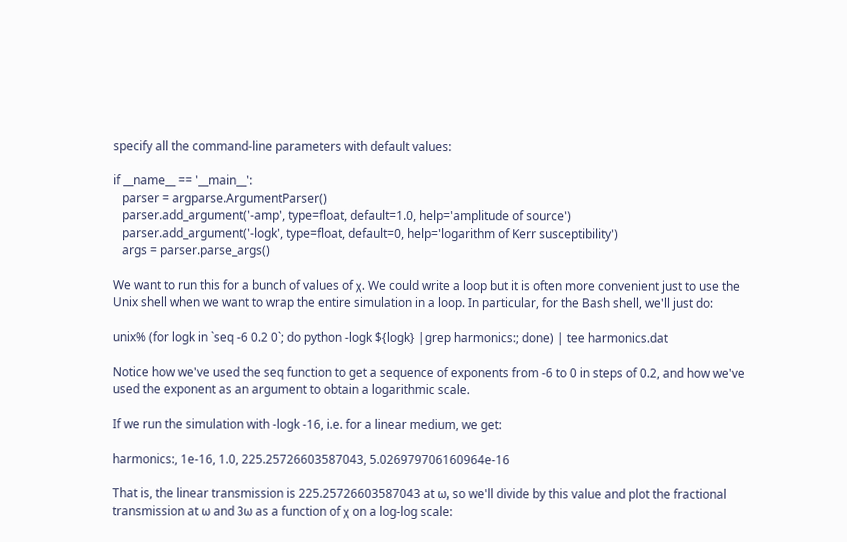specify all the command-line parameters with default values:

if __name__ == '__main__':
   parser = argparse.ArgumentParser()
   parser.add_argument('-amp', type=float, default=1.0, help='amplitude of source')
   parser.add_argument('-logk', type=float, default=0, help='logarithm of Kerr susceptibility')
   args = parser.parse_args()

We want to run this for a bunch of values of χ. We could write a loop but it is often more convenient just to use the Unix shell when we want to wrap the entire simulation in a loop. In particular, for the Bash shell, we'll just do:

unix% (for logk in `seq -6 0.2 0`; do python -logk ${logk} |grep harmonics:; done) | tee harmonics.dat

Notice how we've used the seq function to get a sequence of exponents from -6 to 0 in steps of 0.2, and how we've used the exponent as an argument to obtain a logarithmic scale.

If we run the simulation with -logk -16, i.e. for a linear medium, we get:

harmonics:, 1e-16, 1.0, 225.25726603587043, 5.026979706160964e-16

That is, the linear transmission is 225.25726603587043 at ω, so we'll divide by this value and plot the fractional transmission at ω and 3ω as a function of χ on a log-log scale: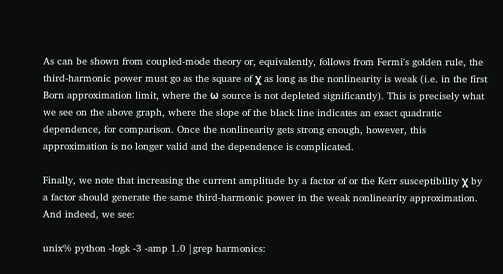As can be shown from coupled-mode theory or, equivalently, follows from Fermi's golden rule, the third-harmonic power must go as the square of χ as long as the nonlinearity is weak (i.e. in the first Born approximation limit, where the ω source is not depleted significantly). This is precisely what we see on the above graph, where the slope of the black line indicates an exact quadratic dependence, for comparison. Once the nonlinearity gets strong enough, however, this approximation is no longer valid and the dependence is complicated.

Finally, we note that increasing the current amplitude by a factor of or the Kerr susceptibility χ by a factor should generate the same third-harmonic power in the weak nonlinearity approximation. And indeed, we see:

unix% python -logk -3 -amp 1.0 |grep harmonics: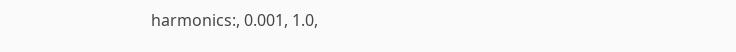harmonics:, 0.001, 1.0,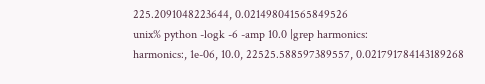225.2091048223644, 0.021498041565849526
unix% python -logk -6 -amp 10.0 |grep harmonics:
harmonics:, 1e-06, 10.0, 22525.588597389557, 0.021791784143189268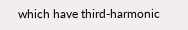which have third-harmonic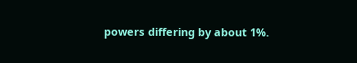powers differing by about 1%.